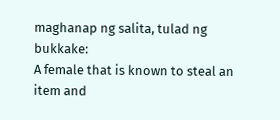maghanap ng salita, tulad ng bukkake:
A female that is known to steal an item and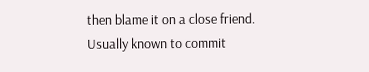then blame it on a close friend. Usually known to commit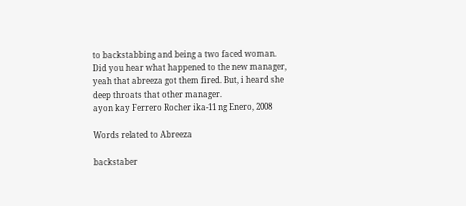to backstabbing and being a two faced woman.
Did you hear what happened to the new manager, yeah that abreeza got them fired. But, i heard she deep throats that other manager.
ayon kay Ferrero Rocher ika-11 ng Enero, 2008

Words related to Abreeza

backstaber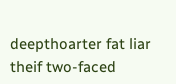deepthoarter fat liar theif two-faced